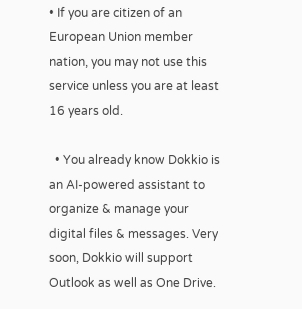• If you are citizen of an European Union member nation, you may not use this service unless you are at least 16 years old.

  • You already know Dokkio is an AI-powered assistant to organize & manage your digital files & messages. Very soon, Dokkio will support Outlook as well as One Drive.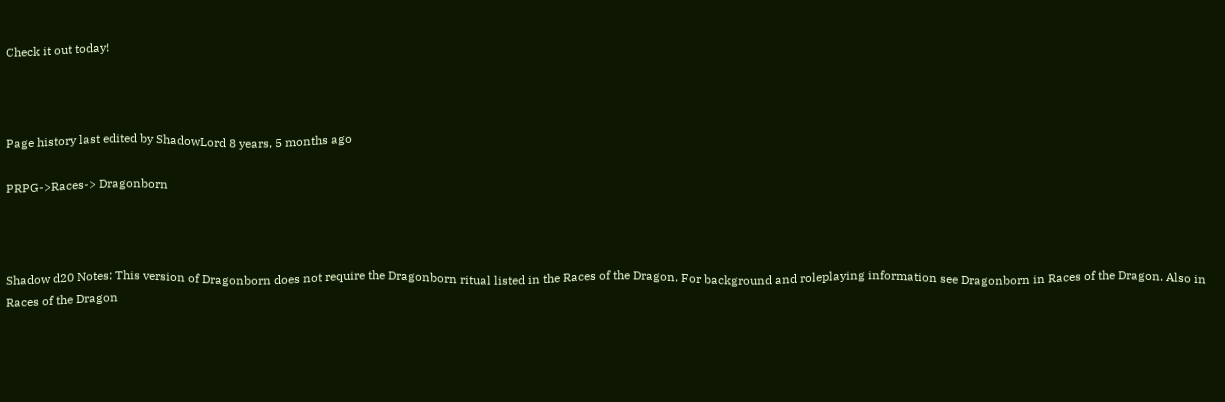Check it out today!



Page history last edited by ShadowLord 8 years, 5 months ago

PRPG->Races-> Dragonborn



Shadow d20 Notes: This version of Dragonborn does not require the Dragonborn ritual listed in the Races of the Dragon. For background and roleplaying information see Dragonborn in Races of the Dragon. Also in Races of the Dragon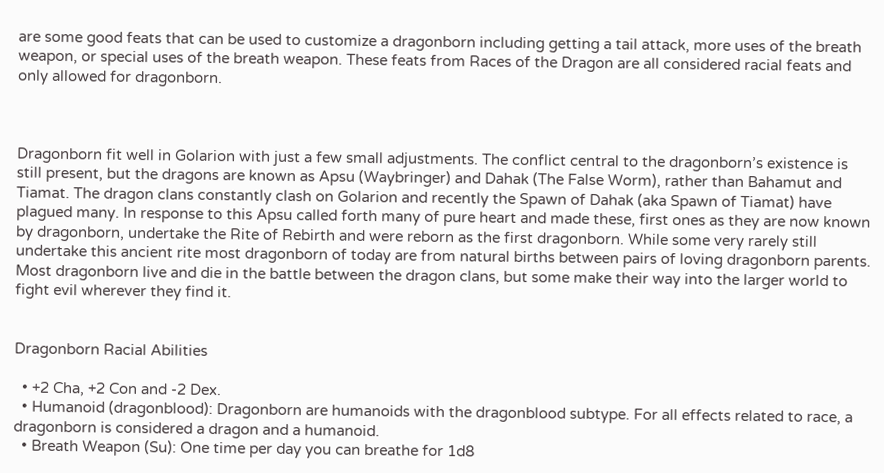are some good feats that can be used to customize a dragonborn including getting a tail attack, more uses of the breath weapon, or special uses of the breath weapon. These feats from Races of the Dragon are all considered racial feats and only allowed for dragonborn.



Dragonborn fit well in Golarion with just a few small adjustments. The conflict central to the dragonborn’s existence is still present, but the dragons are known as Apsu (Waybringer) and Dahak (The False Worm), rather than Bahamut and Tiamat. The dragon clans constantly clash on Golarion and recently the Spawn of Dahak (aka Spawn of Tiamat) have plagued many. In response to this Apsu called forth many of pure heart and made these, first ones as they are now known by dragonborn, undertake the Rite of Rebirth and were reborn as the first dragonborn. While some very rarely still undertake this ancient rite most dragonborn of today are from natural births between pairs of loving dragonborn parents. Most dragonborn live and die in the battle between the dragon clans, but some make their way into the larger world to fight evil wherever they find it.


Dragonborn Racial Abilities

  • +2 Cha, +2 Con and -2 Dex.
  • Humanoid (dragonblood): Dragonborn are humanoids with the dragonblood subtype. For all effects related to race, a dragonborn is considered a dragon and a humanoid.
  • Breath Weapon (Su): One time per day you can breathe for 1d8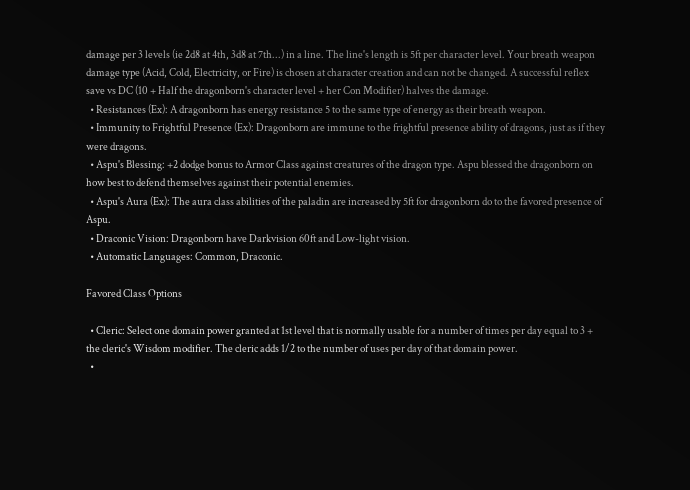damage per 3 levels (ie 2d8 at 4th, 3d8 at 7th...) in a line. The line's length is 5ft per character level. Your breath weapon damage type (Acid, Cold, Electricity, or Fire) is chosen at character creation and can not be changed. A successful reflex save vs DC (10 + Half the dragonborn's character level + her Con Modifier) halves the damage.
  • Resistances (Ex): A dragonborn has energy resistance 5 to the same type of energy as their breath weapon.
  • Immunity to Frightful Presence (Ex): Dragonborn are immune to the frightful presence ability of dragons, just as if they were dragons.
  • Aspu's Blessing: +2 dodge bonus to Armor Class against creatures of the dragon type. Aspu blessed the dragonborn on how best to defend themselves against their potential enemies.
  • Aspu's Aura (Ex): The aura class abilities of the paladin are increased by 5ft for dragonborn do to the favored presence of Aspu.
  • Draconic Vision: Dragonborn have Darkvision 60ft and Low-light vision.
  • Automatic Languages: Common, Draconic.

Favored Class Options

  • Cleric: Select one domain power granted at 1st level that is normally usable for a number of times per day equal to 3 + the cleric's Wisdom modifier. The cleric adds 1/2 to the number of uses per day of that domain power.
  •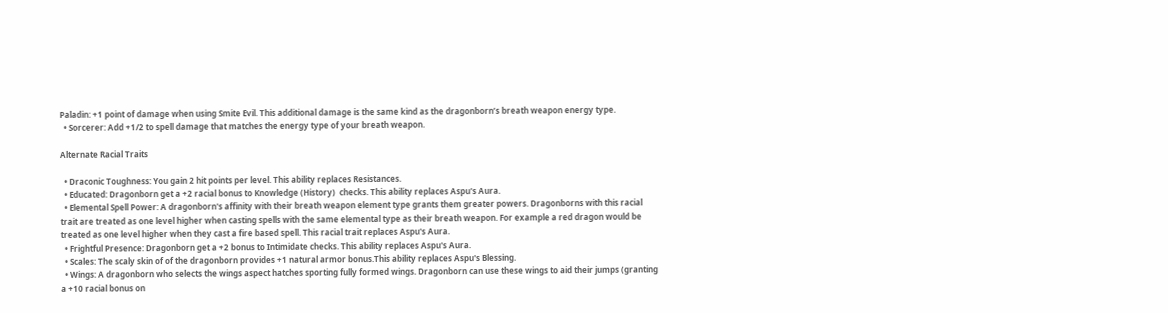Paladin: +1 point of damage when using Smite Evil. This additional damage is the same kind as the dragonborn’s breath weapon energy type.
  • Sorcerer: Add +1/2 to spell damage that matches the energy type of your breath weapon.

Alternate Racial Traits

  • Draconic Toughness: You gain 2 hit points per level. This ability replaces Resistances.
  • Educated: Dragonborn get a +2 racial bonus to Knowledge (History)  checks. This ability replaces Aspu's Aura.
  • Elemental Spell Power: A dragonborn's affinity with their breath weapon element type grants them greater powers. Dragonborns with this racial trait are treated as one level higher when casting spells with the same elemental type as their breath weapon. For example a red dragon would be treated as one level higher when they cast a fire based spell. This racial trait replaces Aspu's Aura.
  • Frightful Presence: Dragonborn get a +2 bonus to Intimidate checks. This ability replaces Aspu's Aura.
  • Scales: The scaly skin of of the dragonborn provides +1 natural armor bonus.This ability replaces Aspu's Blessing.
  • Wings: A dragonborn who selects the wings aspect hatches sporting fully formed wings. Dragonborn can use these wings to aid their jumps (granting a +10 racial bonus on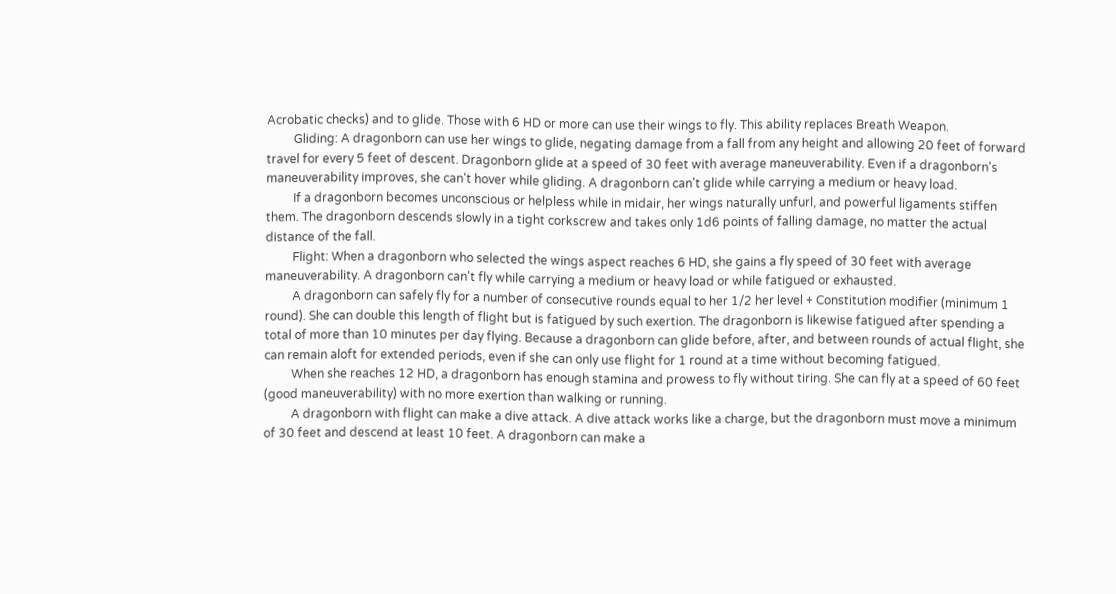Acrobatic checks) and to glide. Those with 6 HD or more can use their wings to fly. This ability replaces Breath Weapon.
         Gliding: A dragonborn can use her wings to glide, negating damage from a fall from any height and allowing 20 feet of forward travel for every 5 feet of descent. Dragonborn glide at a speed of 30 feet with average maneuverability. Even if a dragonborn's maneuverability improves, she can't hover while gliding. A dragonborn can't glide while carrying a medium or heavy load.
         If a dragonborn becomes unconscious or helpless while in midair, her wings naturally unfurl, and powerful ligaments stiffen them. The dragonborn descends slowly in a tight corkscrew and takes only 1d6 points of falling damage, no matter the actual distance of the fall.
         Flight: When a dragonborn who selected the wings aspect reaches 6 HD, she gains a fly speed of 30 feet with average maneuverability. A dragonborn can't fly while carrying a medium or heavy load or while fatigued or exhausted.
         A dragonborn can safely fly for a number of consecutive rounds equal to her 1/2 her level + Constitution modifier (minimum 1 round). She can double this length of flight but is fatigued by such exertion. The dragonborn is likewise fatigued after spending a total of more than 10 minutes per day flying. Because a dragonborn can glide before, after, and between rounds of actual flight, she can remain aloft for extended periods, even if she can only use flight for 1 round at a time without becoming fatigued.
         When she reaches 12 HD, a dragonborn has enough stamina and prowess to fly without tiring. She can fly at a speed of 60 feet (good maneuverability) with no more exertion than walking or running.
         A dragonborn with flight can make a dive attack. A dive attack works like a charge, but the dragonborn must move a minimum of 30 feet and descend at least 10 feet. A dragonborn can make a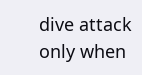dive attack only when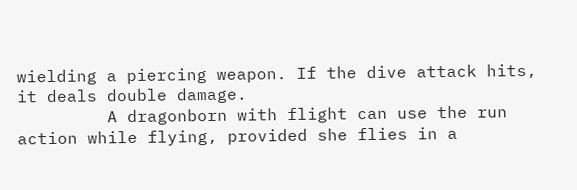wielding a piercing weapon. If the dive attack hits, it deals double damage.
         A dragonborn with flight can use the run action while flying, provided she flies in a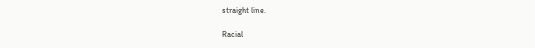straight line.

Racial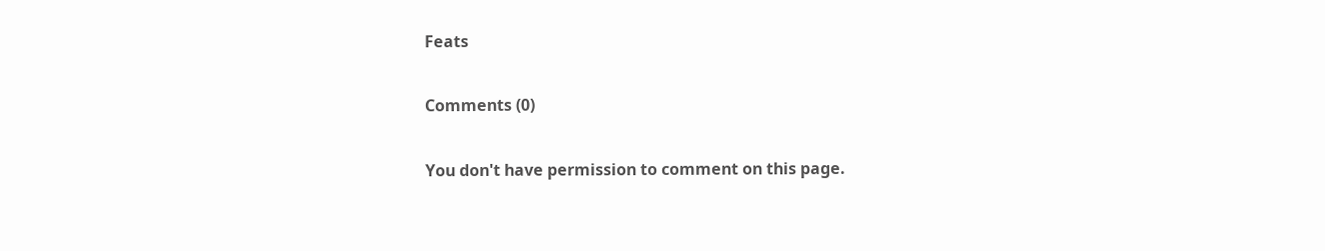Feats

Comments (0)

You don't have permission to comment on this page.